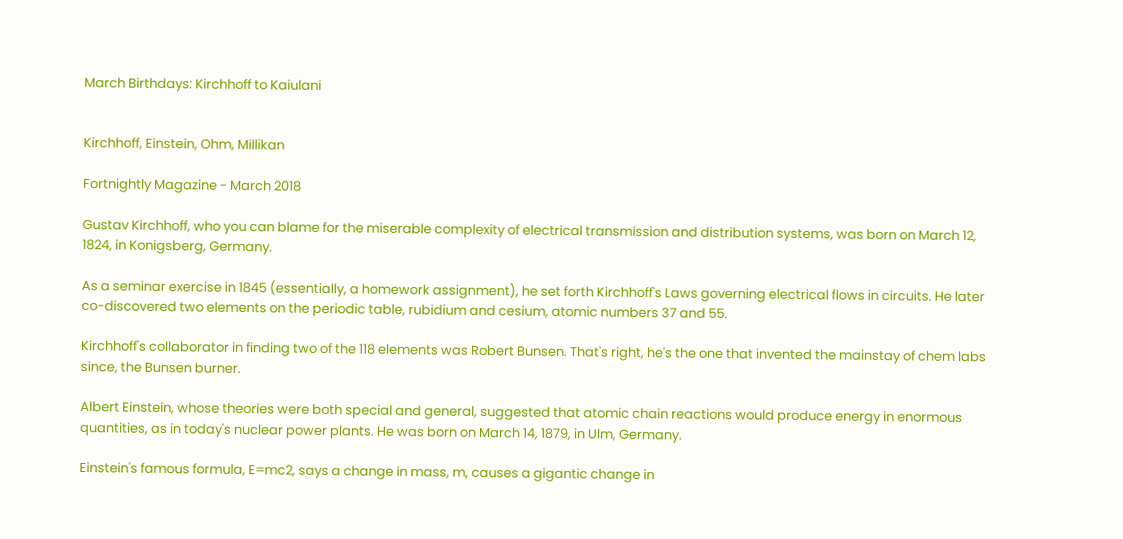March Birthdays: Kirchhoff to Kaiulani


Kirchhoff, Einstein, Ohm, Millikan

Fortnightly Magazine - March 2018

Gustav Kirchhoff, who you can blame for the miserable complexity of electrical transmission and distribution systems, was born on March 12, 1824, in Konigsberg, Germany.

As a seminar exercise in 1845 (essentially, a homework assignment), he set forth Kirchhoff's Laws governing electrical flows in circuits. He later co-discovered two elements on the periodic table, rubidium and cesium, atomic numbers 37 and 55.

Kirchhoff's collaborator in finding two of the 118 elements was Robert Bunsen. That's right, he's the one that invented the mainstay of chem labs since, the Bunsen burner.

Albert Einstein, whose theories were both special and general, suggested that atomic chain reactions would produce energy in enormous quantities, as in today's nuclear power plants. He was born on March 14, 1879, in Ulm, Germany.

Einstein's famous formula, E=mc2, says a change in mass, m, causes a gigantic change in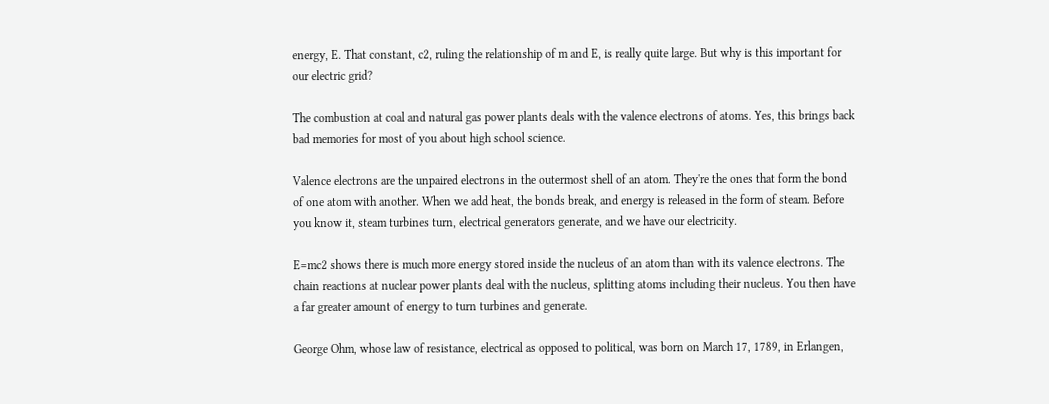energy, E. That constant, c2, ruling the relationship of m and E, is really quite large. But why is this important for our electric grid?

The combustion at coal and natural gas power plants deals with the valence electrons of atoms. Yes, this brings back bad memories for most of you about high school science.

Valence electrons are the unpaired electrons in the outermost shell of an atom. They're the ones that form the bond of one atom with another. When we add heat, the bonds break, and energy is released in the form of steam. Before you know it, steam turbines turn, electrical generators generate, and we have our electricity.

E=mc2 shows there is much more energy stored inside the nucleus of an atom than with its valence electrons. The chain reactions at nuclear power plants deal with the nucleus, splitting atoms including their nucleus. You then have a far greater amount of energy to turn turbines and generate.

George Ohm, whose law of resistance, electrical as opposed to political, was born on March 17, 1789, in Erlangen,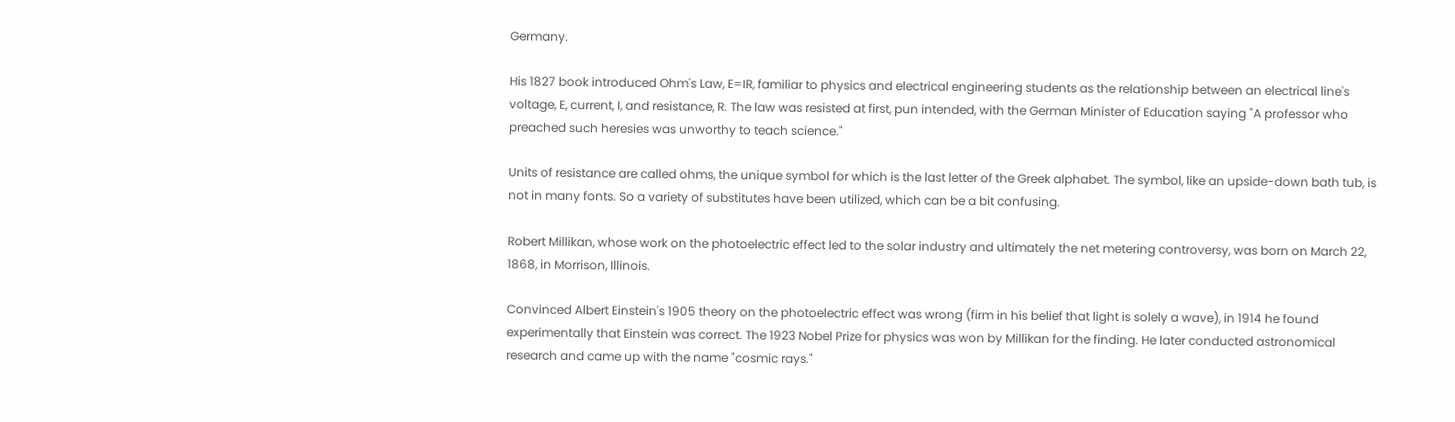Germany.

His 1827 book introduced Ohm's Law, E=IR, familiar to physics and electrical engineering students as the relationship between an electrical line's voltage, E, current, I, and resistance, R. The law was resisted at first, pun intended, with the German Minister of Education saying "A professor who preached such heresies was unworthy to teach science."

Units of resistance are called ohms, the unique symbol for which is the last letter of the Greek alphabet. The symbol, like an upside-down bath tub, is not in many fonts. So a variety of substitutes have been utilized, which can be a bit confusing.

Robert Millikan, whose work on the photoelectric effect led to the solar industry and ultimately the net metering controversy, was born on March 22, 1868, in Morrison, Illinois.

Convinced Albert Einstein's 1905 theory on the photoelectric effect was wrong (firm in his belief that light is solely a wave), in 1914 he found experimentally that Einstein was correct. The 1923 Nobel Prize for physics was won by Millikan for the finding. He later conducted astronomical research and came up with the name "cosmic rays."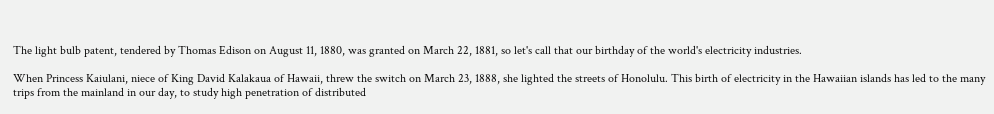The light bulb patent, tendered by Thomas Edison on August 11, 1880, was granted on March 22, 1881, so let's call that our birthday of the world's electricity industries.

When Princess Kaiulani, niece of King David Kalakaua of Hawaii, threw the switch on March 23, 1888, she lighted the streets of Honolulu. This birth of electricity in the Hawaiian islands has led to the many trips from the mainland in our day, to study high penetration of distributed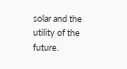solar and the utility of the future.